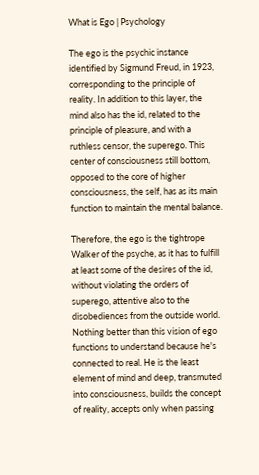What is Ego | Psychology

The ego is the psychic instance identified by Sigmund Freud, in 1923, corresponding to the principle of reality. In addition to this layer, the mind also has the id, related to the principle of pleasure, and with a ruthless censor, the superego. This center of consciousness still bottom, opposed to the core of higher consciousness, the self, has as its main function to maintain the mental balance.

Therefore, the ego is the tightrope Walker of the psyche, as it has to fulfill at least some of the desires of the id, without violating the orders of superego, attentive also to the disobediences from the outside world. Nothing better than this vision of ego functions to understand because he's connected to real. He is the least element of mind and deep, transmuted into consciousness, builds the concept of reality, accepts only when passing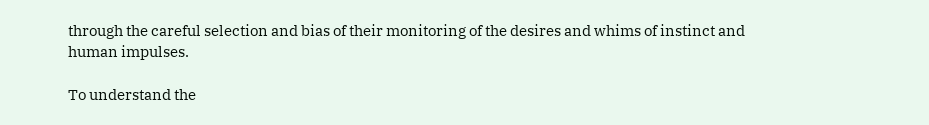through the careful selection and bias of their monitoring of the desires and whims of instinct and human impulses.

To understand the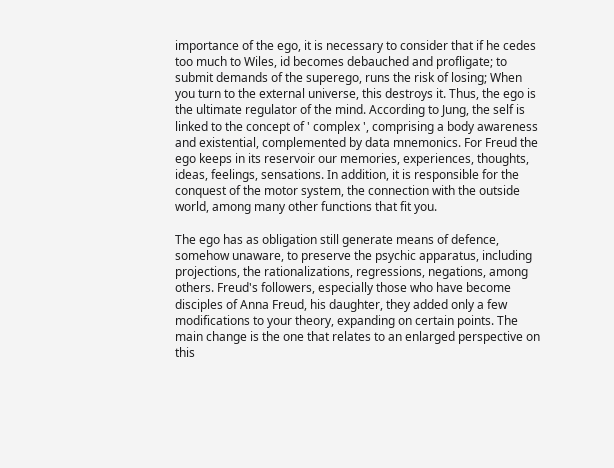importance of the ego, it is necessary to consider that if he cedes too much to Wiles, id becomes debauched and profligate; to submit demands of the superego, runs the risk of losing; When you turn to the external universe, this destroys it. Thus, the ego is the ultimate regulator of the mind. According to Jung, the self is linked to the concept of ' complex ', comprising a body awareness and existential, complemented by data mnemonics. For Freud the ego keeps in its reservoir our memories, experiences, thoughts, ideas, feelings, sensations. In addition, it is responsible for the conquest of the motor system, the connection with the outside world, among many other functions that fit you.

The ego has as obligation still generate means of defence, somehow unaware, to preserve the psychic apparatus, including projections, the rationalizations, regressions, negations, among others. Freud's followers, especially those who have become disciples of Anna Freud, his daughter, they added only a few modifications to your theory, expanding on certain points. The main change is the one that relates to an enlarged perspective on this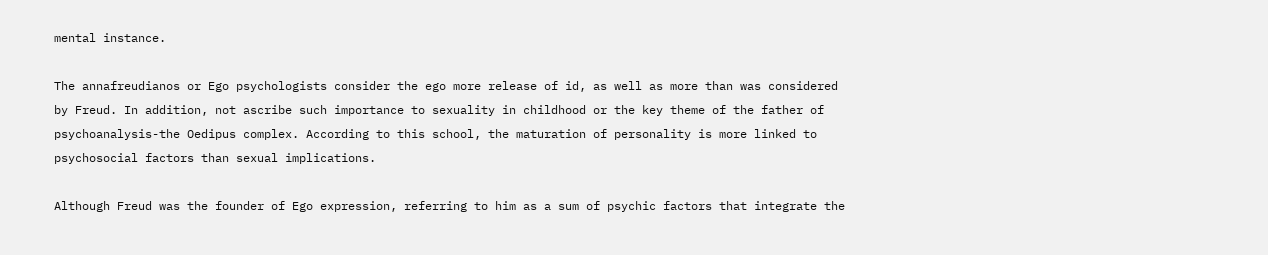mental instance.

The annafreudianos or Ego psychologists consider the ego more release of id, as well as more than was considered by Freud. In addition, not ascribe such importance to sexuality in childhood or the key theme of the father of psychoanalysis-the Oedipus complex. According to this school, the maturation of personality is more linked to psychosocial factors than sexual implications.

Although Freud was the founder of Ego expression, referring to him as a sum of psychic factors that integrate the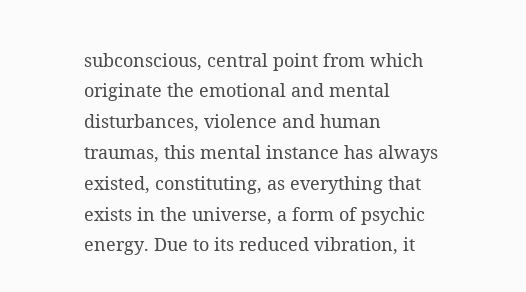subconscious, central point from which originate the emotional and mental disturbances, violence and human traumas, this mental instance has always existed, constituting, as everything that exists in the universe, a form of psychic energy. Due to its reduced vibration, it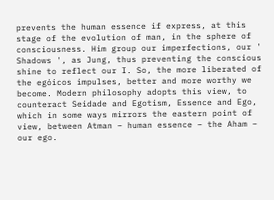prevents the human essence if express, at this stage of the evolution of man, in the sphere of consciousness. Him group our imperfections, our ' Shadows ', as Jung, thus preventing the conscious shine to reflect our I. So, the more liberated of the egóicos impulses, better and more worthy we become. Modern philosophy adopts this view, to counteract Seidade and Egotism, Essence and Ego, which in some ways mirrors the eastern point of view, between Atman – human essence – the Aham – our ego.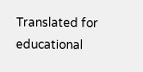Translated for educational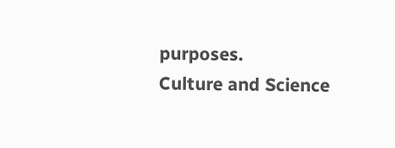purposes.
Culture and Science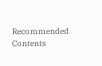Recommended Contents